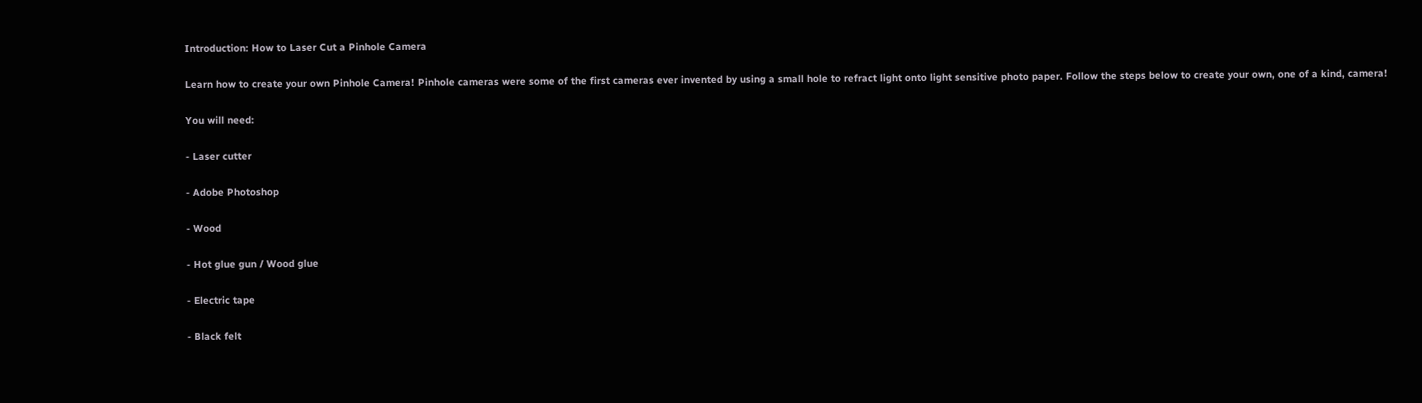Introduction: How to Laser Cut a Pinhole Camera

Learn how to create your own Pinhole Camera! Pinhole cameras were some of the first cameras ever invented by using a small hole to refract light onto light sensitive photo paper. Follow the steps below to create your own, one of a kind, camera!

You will need:

- Laser cutter

- Adobe Photoshop

- Wood

- Hot glue gun / Wood glue

- Electric tape

- Black felt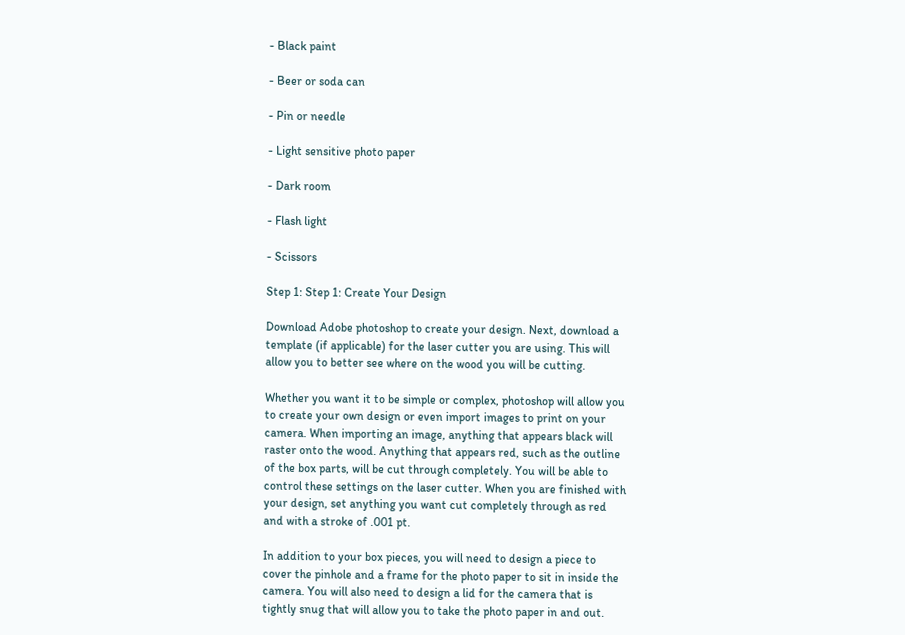- Black paint

- Beer or soda can

- Pin or needle

- Light sensitive photo paper

- Dark room

- Flash light

- Scissors

Step 1: Step 1: Create Your Design

Download Adobe photoshop to create your design. Next, download a template (if applicable) for the laser cutter you are using. This will allow you to better see where on the wood you will be cutting.

Whether you want it to be simple or complex, photoshop will allow you to create your own design or even import images to print on your camera. When importing an image, anything that appears black will raster onto the wood. Anything that appears red, such as the outline of the box parts, will be cut through completely. You will be able to control these settings on the laser cutter. When you are finished with your design, set anything you want cut completely through as red and with a stroke of .001 pt.

In addition to your box pieces, you will need to design a piece to cover the pinhole and a frame for the photo paper to sit in inside the camera. You will also need to design a lid for the camera that is tightly snug that will allow you to take the photo paper in and out.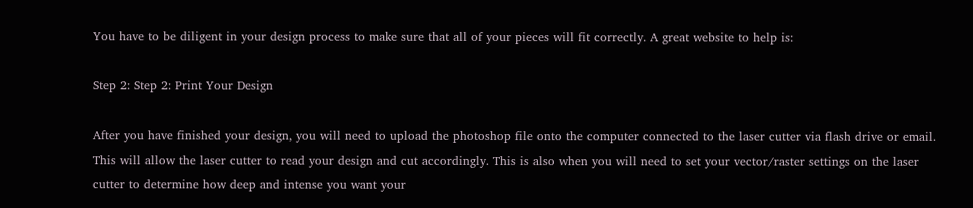You have to be diligent in your design process to make sure that all of your pieces will fit correctly. A great website to help is:

Step 2: Step 2: Print Your Design

After you have finished your design, you will need to upload the photoshop file onto the computer connected to the laser cutter via flash drive or email. This will allow the laser cutter to read your design and cut accordingly. This is also when you will need to set your vector/raster settings on the laser cutter to determine how deep and intense you want your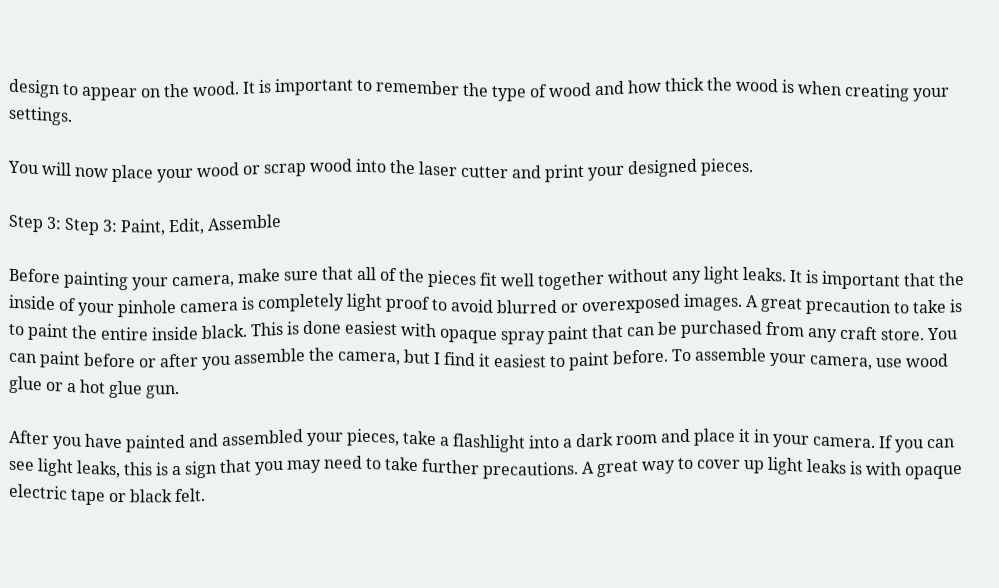design to appear on the wood. It is important to remember the type of wood and how thick the wood is when creating your settings.

You will now place your wood or scrap wood into the laser cutter and print your designed pieces.

Step 3: Step 3: Paint, Edit, Assemble

Before painting your camera, make sure that all of the pieces fit well together without any light leaks. It is important that the inside of your pinhole camera is completely light proof to avoid blurred or overexposed images. A great precaution to take is to paint the entire inside black. This is done easiest with opaque spray paint that can be purchased from any craft store. You can paint before or after you assemble the camera, but I find it easiest to paint before. To assemble your camera, use wood glue or a hot glue gun.

After you have painted and assembled your pieces, take a flashlight into a dark room and place it in your camera. If you can see light leaks, this is a sign that you may need to take further precautions. A great way to cover up light leaks is with opaque electric tape or black felt.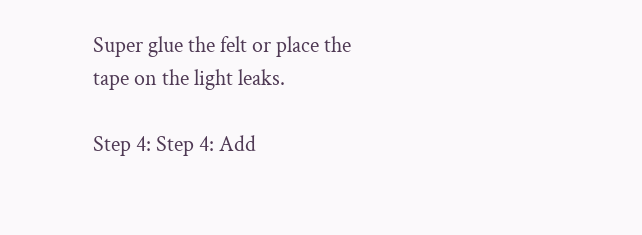Super glue the felt or place the tape on the light leaks.

Step 4: Step 4: Add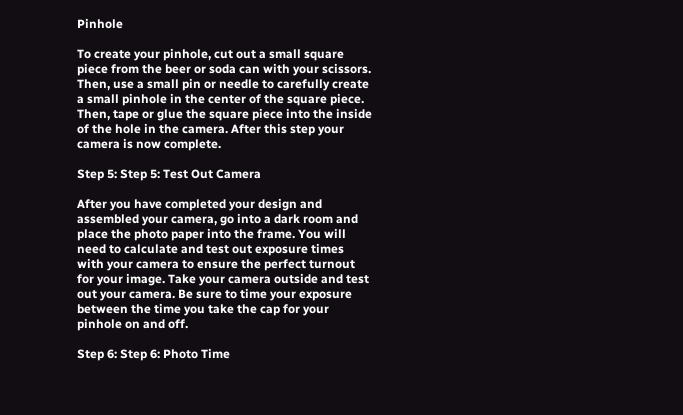Pinhole

To create your pinhole, cut out a small square piece from the beer or soda can with your scissors. Then, use a small pin or needle to carefully create a small pinhole in the center of the square piece. Then, tape or glue the square piece into the inside of the hole in the camera. After this step your camera is now complete.

Step 5: Step 5: Test Out Camera

After you have completed your design and assembled your camera, go into a dark room and place the photo paper into the frame. You will need to calculate and test out exposure times with your camera to ensure the perfect turnout for your image. Take your camera outside and test out your camera. Be sure to time your exposure between the time you take the cap for your pinhole on and off.

Step 6: Step 6: Photo Time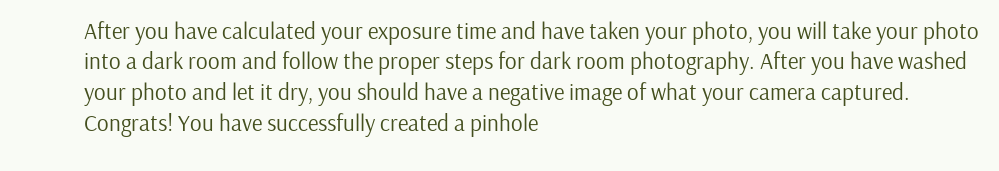After you have calculated your exposure time and have taken your photo, you will take your photo into a dark room and follow the proper steps for dark room photography. After you have washed your photo and let it dry, you should have a negative image of what your camera captured. Congrats! You have successfully created a pinhole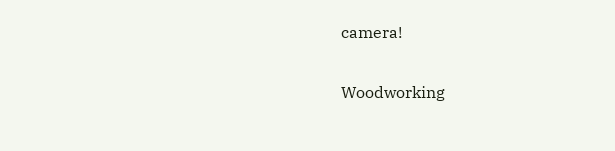camera!

Woodworking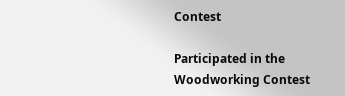Contest

Participated in the
Woodworking Contest